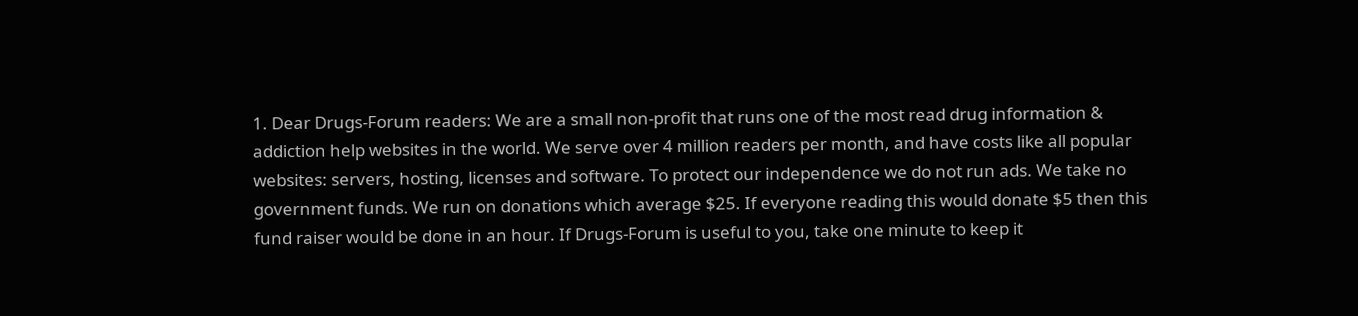1. Dear Drugs-Forum readers: We are a small non-profit that runs one of the most read drug information & addiction help websites in the world. We serve over 4 million readers per month, and have costs like all popular websites: servers, hosting, licenses and software. To protect our independence we do not run ads. We take no government funds. We run on donations which average $25. If everyone reading this would donate $5 then this fund raiser would be done in an hour. If Drugs-Forum is useful to you, take one minute to keep it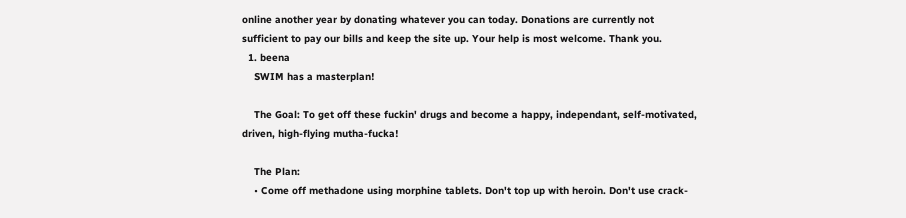online another year by donating whatever you can today. Donations are currently not sufficient to pay our bills and keep the site up. Your help is most welcome. Thank you.
  1. beena
    SWIM has a masterplan!

    The Goal: To get off these fuckin' drugs and become a happy, independant, self-motivated, driven, high-flying mutha-fucka!

    The Plan:
    • Come off methadone using morphine tablets. Don't top up with heroin. Don't use crack-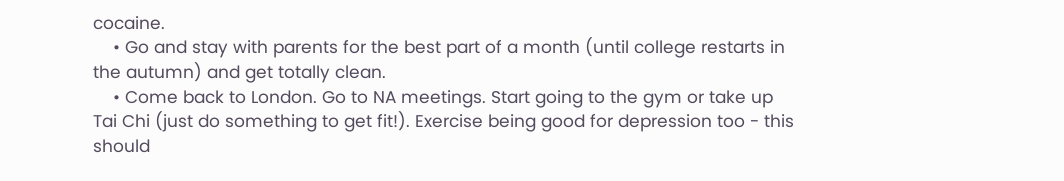cocaine.
    • Go and stay with parents for the best part of a month (until college restarts in the autumn) and get totally clean.
    • Come back to London. Go to NA meetings. Start going to the gym or take up Tai Chi (just do something to get fit!). Exercise being good for depression too - this should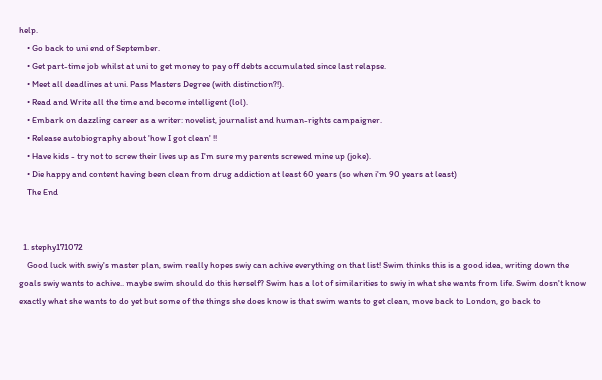help.
    • Go back to uni end of September.
    • Get part-time job whilst at uni to get money to pay off debts accumulated since last relapse.
    • Meet all deadlines at uni. Pass Masters Degree (with distinction?!).
    • Read and Write all the time and become intelligent (lol).
    • Embark on dazzling career as a writer: novelist, journalist and human-rights campaigner.
    • Release autobiography about 'how I got clean' !!
    • Have kids - try not to screw their lives up as I'm sure my parents screwed mine up (joke).
    • Die happy and content having been clean from drug addiction at least 60 years (so when i'm 90 years at least)
    The End


  1. stephy171072
    Good luck with swiy's master plan, swim really hopes swiy can achive everything on that list! Swim thinks this is a good idea, writing down the goals swiy wants to achive.. maybe swim should do this herself? Swim has a lot of similarities to swiy in what she wants from life. Swim dosn't know exactly what she wants to do yet but some of the things she does know is that swim wants to get clean, move back to London, go back to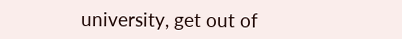university, get out of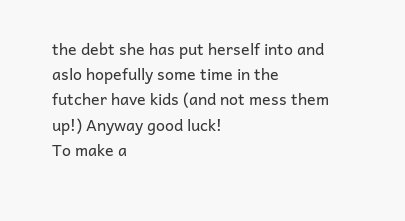the debt she has put herself into and aslo hopefully some time in the futcher have kids (and not mess them up!) Anyway good luck!
To make a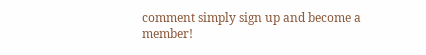comment simply sign up and become a member!